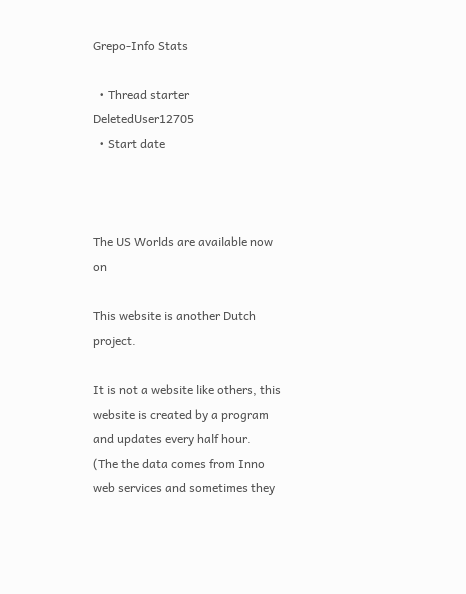Grepo-Info Stats

  • Thread starter DeletedUser12705
  • Start date



The US Worlds are available now on

This website is another Dutch project.

It is not a website like others, this website is created by a program and updates every half hour.
(The the data comes from Inno web services and sometimes they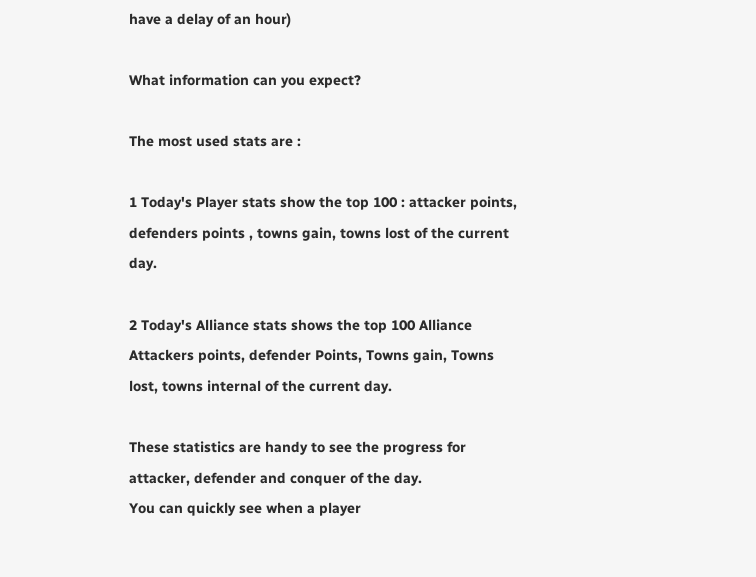have a delay of an hour)

What information can you expect?

The most used stats are :

1 Today's Player stats show the top 100 : attacker points, defenders points , towns gain, towns lost of the current day.

2 Today's Alliance stats shows the top 100 Alliance Attackers points, defender Points, Towns gain, Towns lost, towns internal of the current day.

These statistics are handy to see the progress for attacker, defender and conquer of the day.
You can quickly see when a player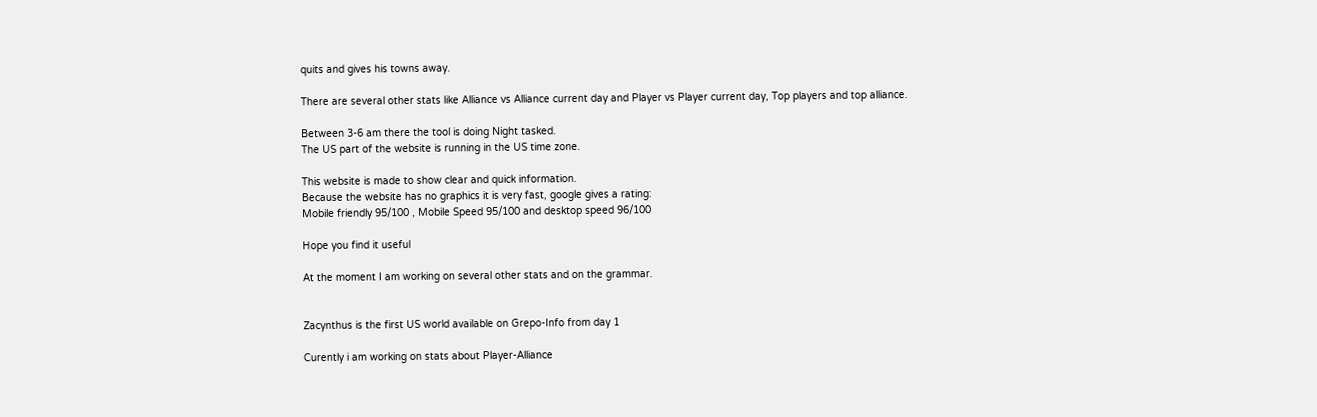quits and gives his towns away.

There are several other stats like Alliance vs Alliance current day and Player vs Player current day, Top players and top alliance.

Between 3-6 am there the tool is doing Night tasked.
The US part of the website is running in the US time zone.

This website is made to show clear and quick information.
Because the website has no graphics it is very fast, google gives a rating:
Mobile friendly 95/100 , Mobile Speed 95/100 and desktop speed 96/100

Hope you find it useful

At the moment I am working on several other stats and on the grammar.


Zacynthus is the first US world available on Grepo-Info from day 1

Curently i am working on stats about Player-Alliance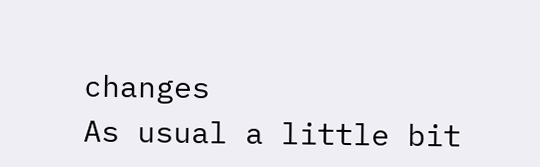changes
As usual a little bit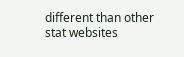different than other stat websites